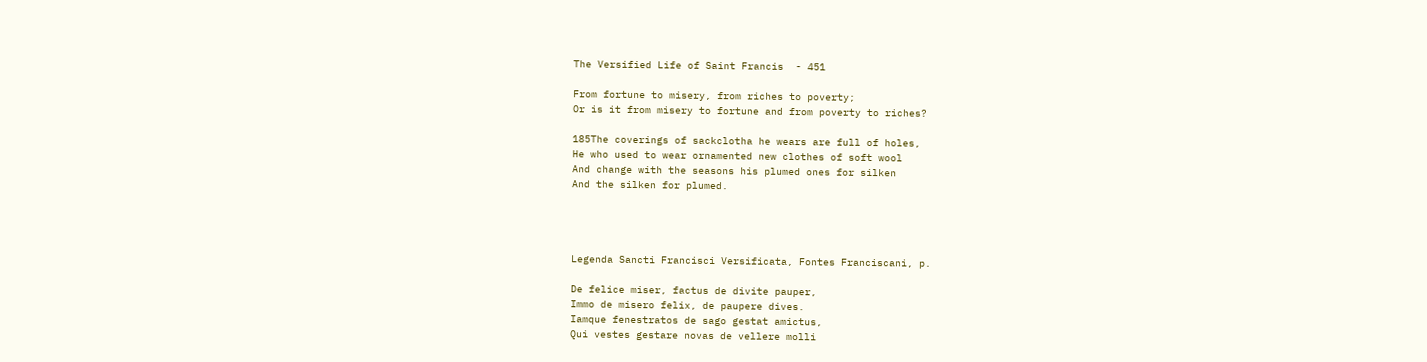The Versified Life of Saint Francis  - 451

From fortune to misery, from riches to poverty;
Or is it from misery to fortune and from poverty to riches?

185The coverings of sackclotha he wears are full of holes,
He who used to wear ornamented new clothes of soft wool
And change with the seasons his plumed ones for silken
And the silken for plumed.




Legenda Sancti Francisci Versificata, Fontes Franciscani, p.

De felice miser, factus de divite pauper,
Immo de misero felix, de paupere dives.
Iamque fenestratos de sago gestat amictus,
Qui vestes gestare novas de vellere molli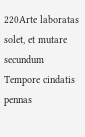220Arte laboratas solet, et mutare secundum
Tempore cindatis pennas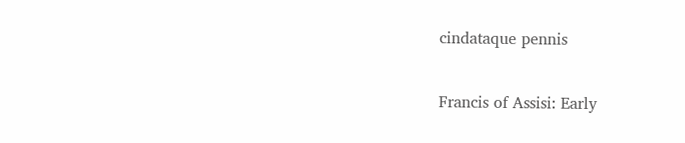cindataque pennis

Francis of Assisi: Early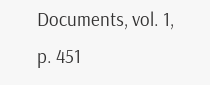Documents, vol. 1, p. 451